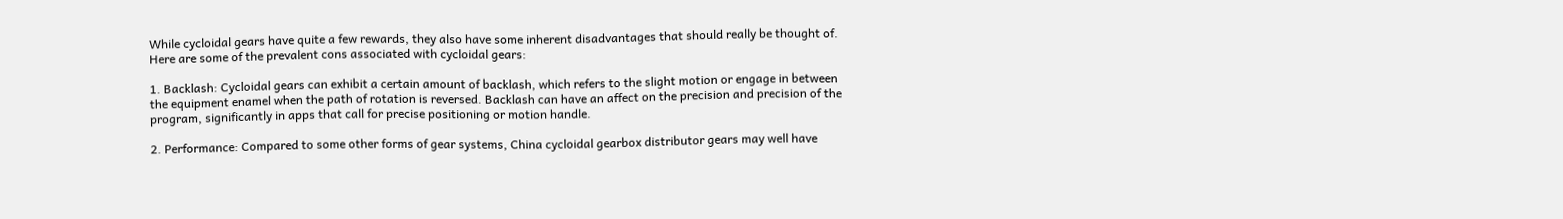While cycloidal gears have quite a few rewards, they also have some inherent disadvantages that should really be thought of. Here are some of the prevalent cons associated with cycloidal gears:

1. Backlash: Cycloidal gears can exhibit a certain amount of backlash, which refers to the slight motion or engage in between the equipment enamel when the path of rotation is reversed. Backlash can have an affect on the precision and precision of the program, significantly in apps that call for precise positioning or motion handle.

2. Performance: Compared to some other forms of gear systems, China cycloidal gearbox distributor gears may well have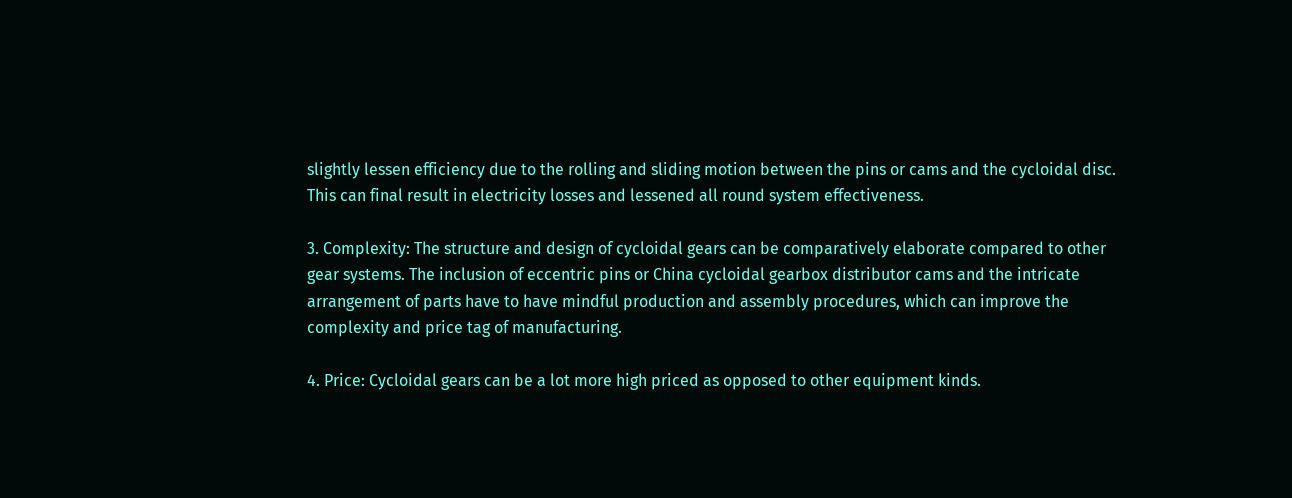slightly lessen efficiency due to the rolling and sliding motion between the pins or cams and the cycloidal disc. This can final result in electricity losses and lessened all round system effectiveness.

3. Complexity: The structure and design of cycloidal gears can be comparatively elaborate compared to other gear systems. The inclusion of eccentric pins or China cycloidal gearbox distributor cams and the intricate arrangement of parts have to have mindful production and assembly procedures, which can improve the complexity and price tag of manufacturing.

4. Price: Cycloidal gears can be a lot more high priced as opposed to other equipment kinds.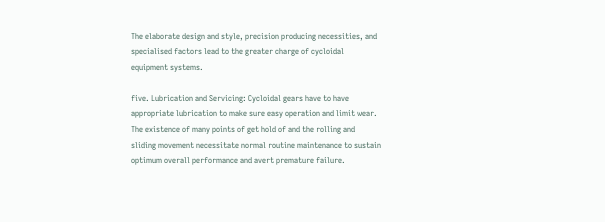The elaborate design and style, precision producing necessities, and specialised factors lead to the greater charge of cycloidal equipment systems.

five. Lubrication and Servicing: Cycloidal gears have to have appropriate lubrication to make sure easy operation and limit wear. The existence of many points of get hold of and the rolling and sliding movement necessitate normal routine maintenance to sustain optimum overall performance and avert premature failure.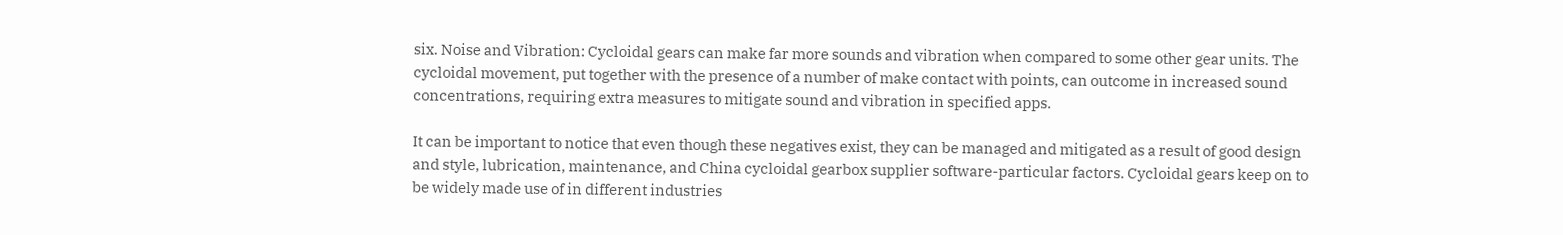six. Noise and Vibration: Cycloidal gears can make far more sounds and vibration when compared to some other gear units. The cycloidal movement, put together with the presence of a number of make contact with points, can outcome in increased sound concentrations, requiring extra measures to mitigate sound and vibration in specified apps.

It can be important to notice that even though these negatives exist, they can be managed and mitigated as a result of good design and style, lubrication, maintenance, and China cycloidal gearbox supplier software-particular factors. Cycloidal gears keep on to be widely made use of in different industries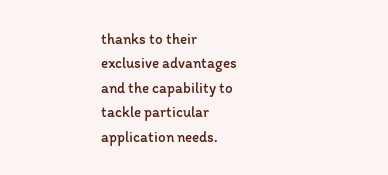thanks to their exclusive advantages and the capability to tackle particular application needs.